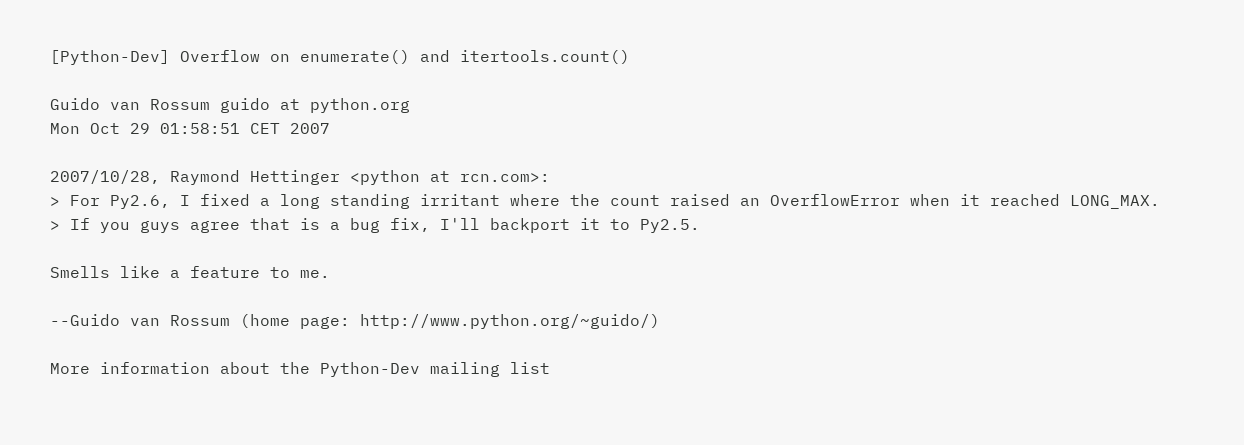[Python-Dev] Overflow on enumerate() and itertools.count()

Guido van Rossum guido at python.org
Mon Oct 29 01:58:51 CET 2007

2007/10/28, Raymond Hettinger <python at rcn.com>:
> For Py2.6, I fixed a long standing irritant where the count raised an OverflowError when it reached LONG_MAX.
> If you guys agree that is a bug fix, I'll backport it to Py2.5.

Smells like a feature to me.

--Guido van Rossum (home page: http://www.python.org/~guido/)

More information about the Python-Dev mailing list